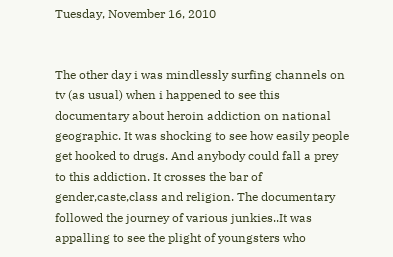Tuesday, November 16, 2010


The other day i was mindlessly surfing channels on tv (as usual) when i happened to see this documentary about heroin addiction on national geographic. It was shocking to see how easily people get hooked to drugs. And anybody could fall a prey to this addiction. It crosses the bar of gender,caste,class and religion. The documentary followed the journey of various junkies..It was appalling to see the plight of youngsters who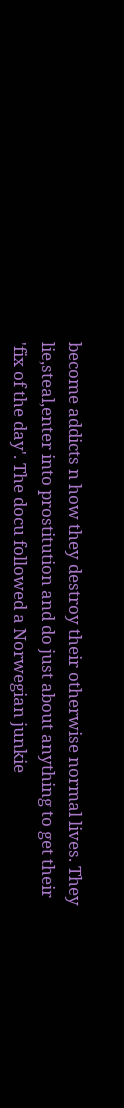become addicts n how they destroy their otherwise normal lives. They lie,steal,enter into prostitution and do just about anything to get their 'fix of the day'. The docu followed a Norwegian junkie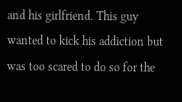and his girlfriend. This guy wanted to kick his addiction but was too scared to do so for the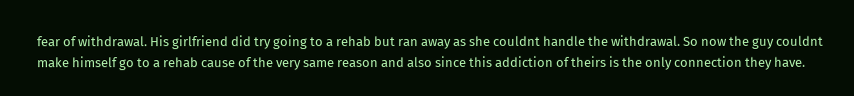fear of withdrawal. His girlfriend did try going to a rehab but ran away as she couldnt handle the withdrawal. So now the guy couldnt make himself go to a rehab cause of the very same reason and also since this addiction of theirs is the only connection they have.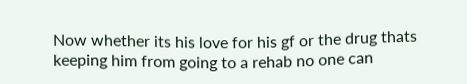Now whether its his love for his gf or the drug thats keeping him from going to a rehab no one can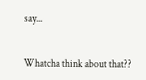say...


Whatcha think about that??